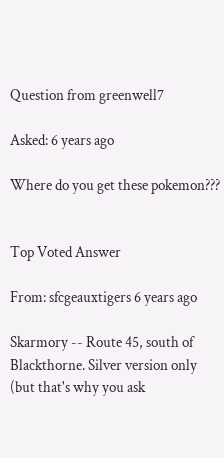Question from greenwell7

Asked: 6 years ago

Where do you get these pokemon???


Top Voted Answer

From: sfcgeauxtigers 6 years ago

Skarmory -- Route 45, south of Blackthorne. Silver version only (but that's why you ask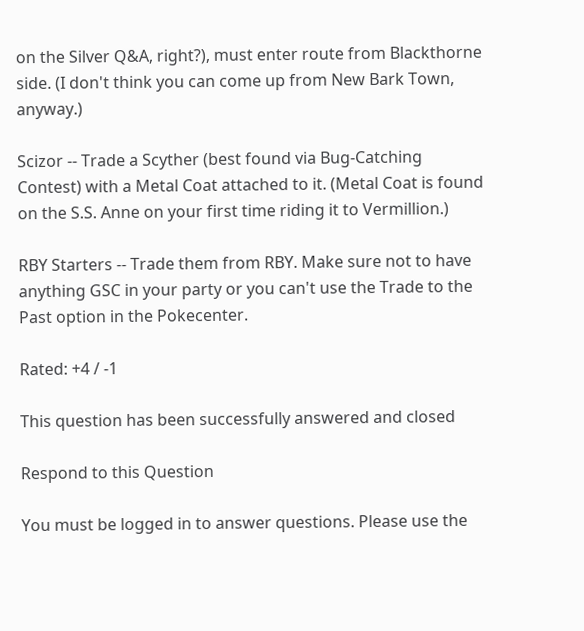on the Silver Q&A, right?), must enter route from Blackthorne side. (I don't think you can come up from New Bark Town, anyway.)

Scizor -- Trade a Scyther (best found via Bug-Catching Contest) with a Metal Coat attached to it. (Metal Coat is found on the S.S. Anne on your first time riding it to Vermillion.)

RBY Starters -- Trade them from RBY. Make sure not to have anything GSC in your party or you can't use the Trade to the Past option in the Pokecenter.

Rated: +4 / -1

This question has been successfully answered and closed

Respond to this Question

You must be logged in to answer questions. Please use the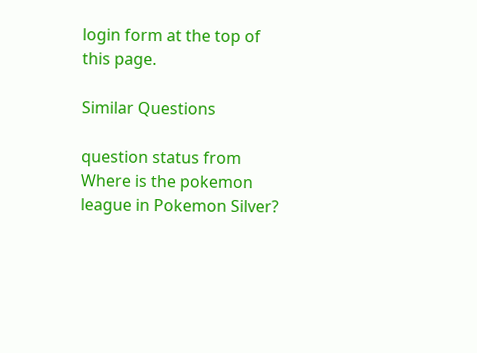login form at the top of this page.

Similar Questions

question status from
Where is the pokemon league in Pokemon Silver?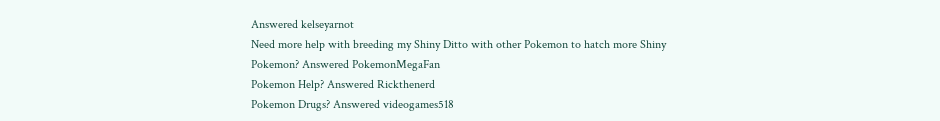Answered kelseyarnot
Need more help with breeding my Shiny Ditto with other Pokemon to hatch more Shiny Pokemon? Answered PokemonMegaFan
Pokemon Help? Answered Rickthenerd
Pokemon Drugs? Answered videogames518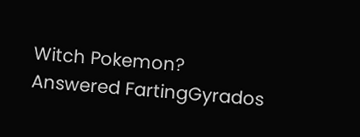Witch Pokemon? Answered FartingGyrados